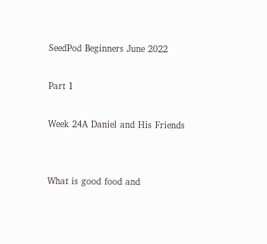SeedPod Beginners June 2022

Part 1

Week 24A Daniel and His Friends


What is good food and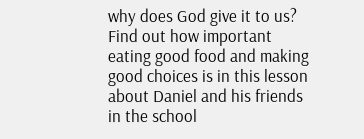why does God give it to us? Find out how important eating good food and making good choices is in this lesson about Daniel and his friends in the school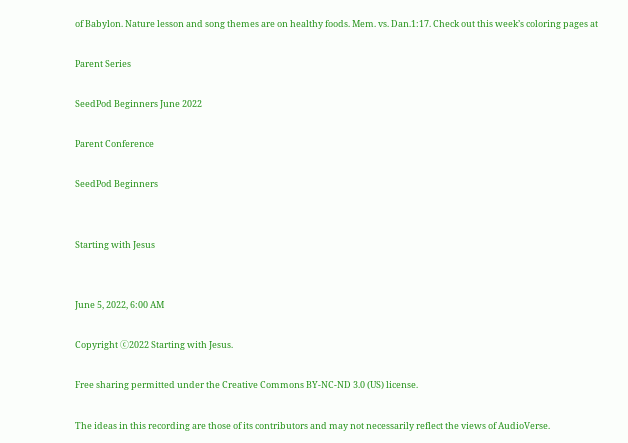of Babylon. Nature lesson and song themes are on healthy foods. Mem. vs. Dan.1:17. Check out this week’s coloring pages at

Parent Series

SeedPod Beginners June 2022

Parent Conference

SeedPod Beginners


Starting with Jesus


June 5, 2022, 6:00 AM

Copyright ⓒ2022 Starting with Jesus.

Free sharing permitted under the Creative Commons BY-NC-ND 3.0 (US) license.

The ideas in this recording are those of its contributors and may not necessarily reflect the views of AudioVerse.